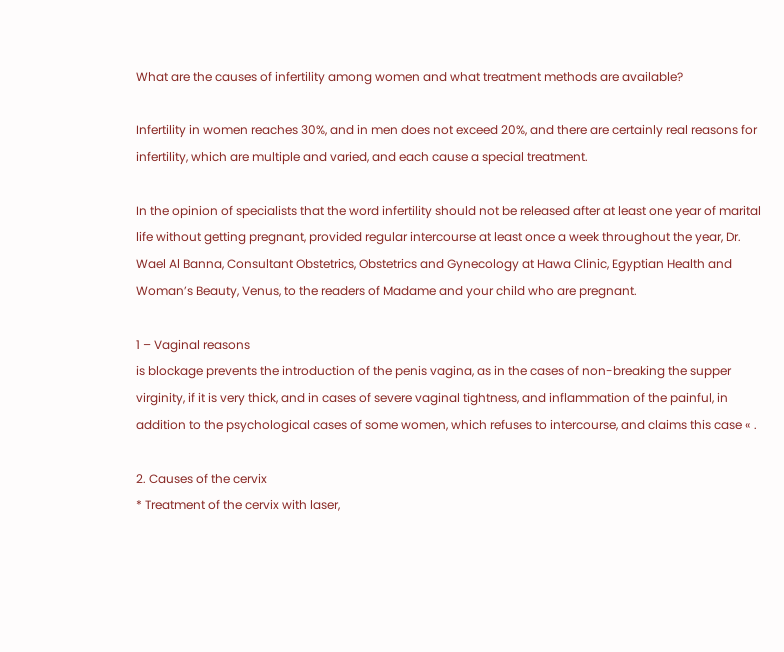What are the causes of infertility among women and what treatment methods are available?

Infertility in women reaches 30%, and in men does not exceed 20%, and there are certainly real reasons for infertility, which are multiple and varied, and each cause a special treatment.

In the opinion of specialists that the word infertility should not be released after at least one year of marital life without getting pregnant, provided regular intercourse at least once a week throughout the year, Dr. Wael Al Banna, Consultant Obstetrics, Obstetrics and Gynecology at Hawa Clinic, Egyptian Health and Woman’s Beauty, Venus, to the readers of Madame and your child who are pregnant.

1 – Vaginal reasons
is blockage prevents the introduction of the penis vagina, as in the cases of non-breaking the supper virginity, if it is very thick, and in cases of severe vaginal tightness, and inflammation of the painful, in addition to the psychological cases of some women, which refuses to intercourse, and claims this case « .

2. Causes of the cervix
* Treatment of the cervix with laser,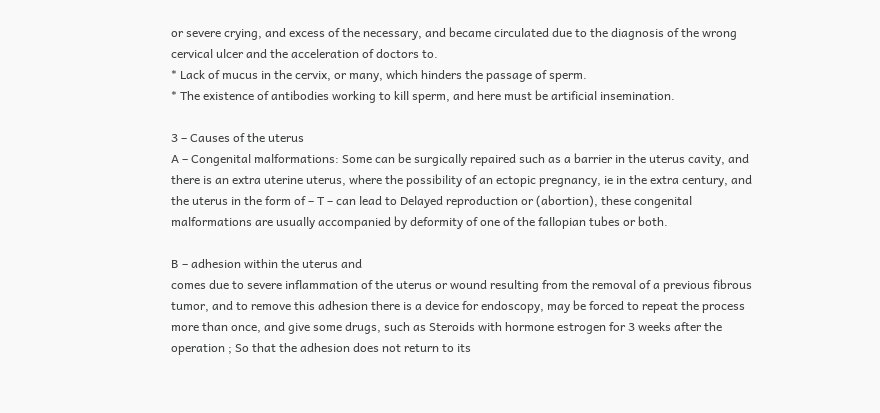or severe crying, and excess of the necessary, and became circulated due to the diagnosis of the wrong cervical ulcer and the acceleration of doctors to.
* Lack of mucus in the cervix, or many, which hinders the passage of sperm.
* The existence of antibodies working to kill sperm, and here must be artificial insemination.

3 – Causes of the uterus
A – Congenital malformations: Some can be surgically repaired such as a barrier in the uterus cavity, and there is an extra uterine uterus, where the possibility of an ectopic pregnancy, ie in the extra century, and the uterus in the form of – T – can lead to Delayed reproduction or (abortion), these congenital malformations are usually accompanied by deformity of one of the fallopian tubes or both.

B – adhesion within the uterus and
comes due to severe inflammation of the uterus or wound resulting from the removal of a previous fibrous tumor, and to remove this adhesion there is a device for endoscopy, may be forced to repeat the process more than once, and give some drugs, such as Steroids with hormone estrogen for 3 weeks after the operation ; So that the adhesion does not return to its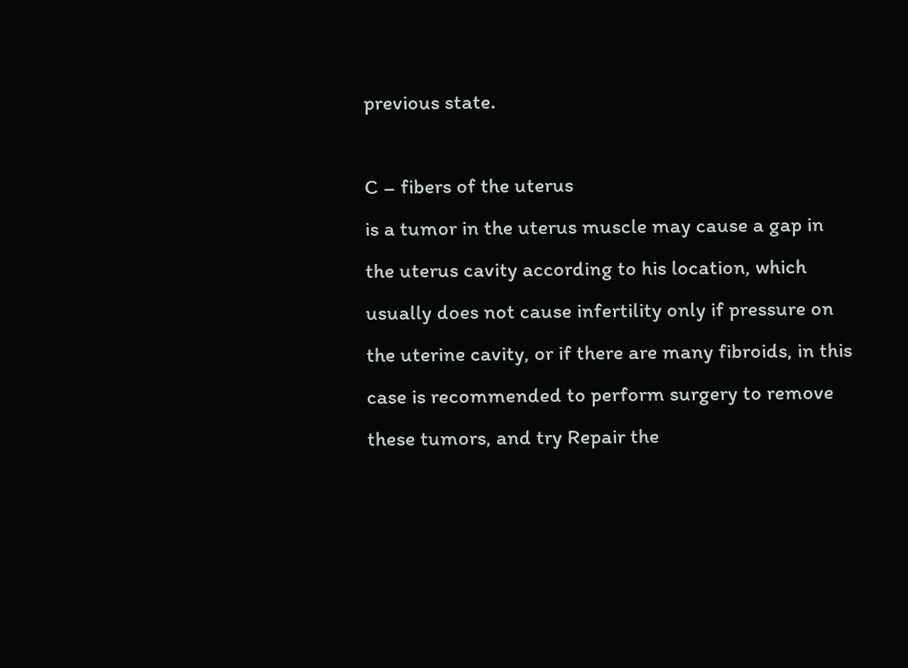previous state.

C – fibers of the uterus
is a tumor in the uterus muscle may cause a gap in the uterus cavity according to his location, which usually does not cause infertility only if pressure on the uterine cavity, or if there are many fibroids, in this case is recommended to perform surgery to remove these tumors, and try Repair the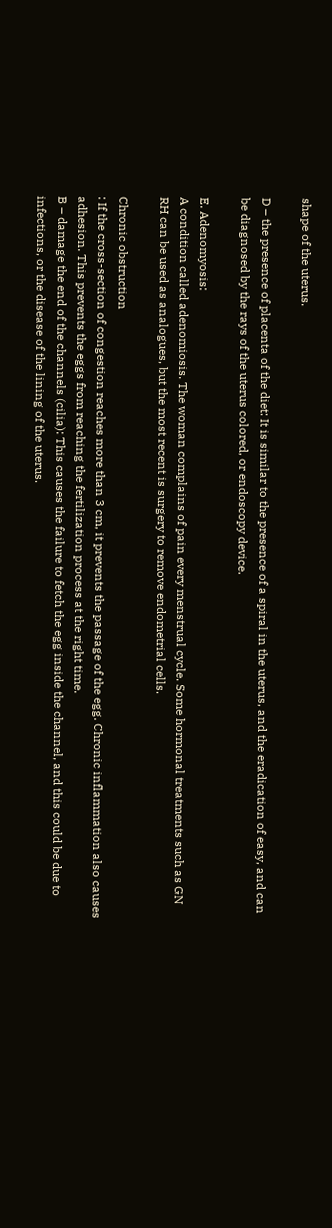shape of the uterus.

D – the presence of placenta of the diet: It is similar to the presence of a spiral in the uterus, and the eradication of easy, and can be diagnosed by the rays of the uterus colored, or endoscopy device.

E. Adenomyosis:
A condition called adenomiosis. The woman complains of pain every menstrual cycle. Some hormonal treatments such as GN RH can be used as analogues, but the most recent is surgery to remove endometrial cells.

Chronic obstruction
: If the cross-section of congestion reaches more than 3 cm, it prevents the passage of the egg. Chronic inflammation also causes adhesion. This prevents the eggs from reaching the fertilization process at the right time.
B – damage the end of the channels (cilia): This causes the failure to fetch the egg inside the channel, and this could be due to infections, or the disease of the lining of the uterus.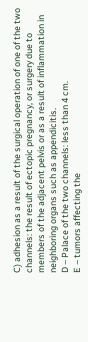C) adhesion as a result of the surgical operation of one of the two channels: the result of ectopic pregnancy, or surgery due to members of the adjacent pelvis or as a result of inflammation in neighboring organs such as appendicitis.
D – Palace of the two channels: less than 4 cm.
E – tumors affecting the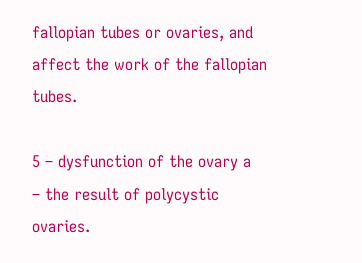fallopian tubes or ovaries, and affect the work of the fallopian tubes.

5 – dysfunction of the ovary a
– the result of polycystic ovaries.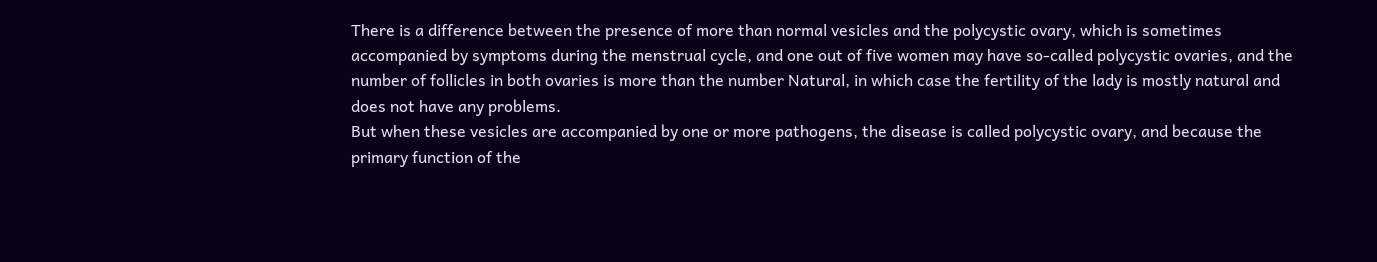There is a difference between the presence of more than normal vesicles and the polycystic ovary, which is sometimes accompanied by symptoms during the menstrual cycle, and one out of five women may have so-called polycystic ovaries, and the number of follicles in both ovaries is more than the number Natural, in which case the fertility of the lady is mostly natural and does not have any problems.
But when these vesicles are accompanied by one or more pathogens, the disease is called polycystic ovary, and because the primary function of the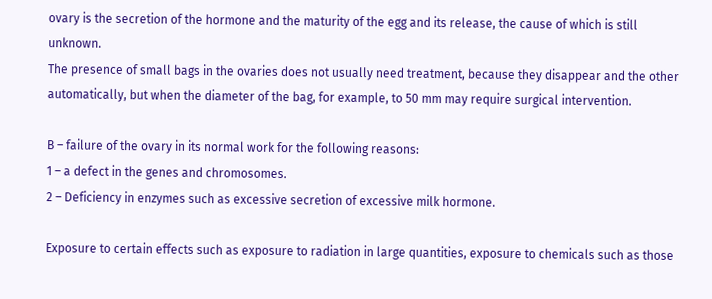ovary is the secretion of the hormone and the maturity of the egg and its release, the cause of which is still unknown.
The presence of small bags in the ovaries does not usually need treatment, because they disappear and the other automatically, but when the diameter of the bag, for example, to 50 mm may require surgical intervention.

B – failure of the ovary in its normal work for the following reasons:
1 – a defect in the genes and chromosomes.
2 – Deficiency in enzymes such as excessive secretion of excessive milk hormone.

Exposure to certain effects such as exposure to radiation in large quantities, exposure to chemicals such as those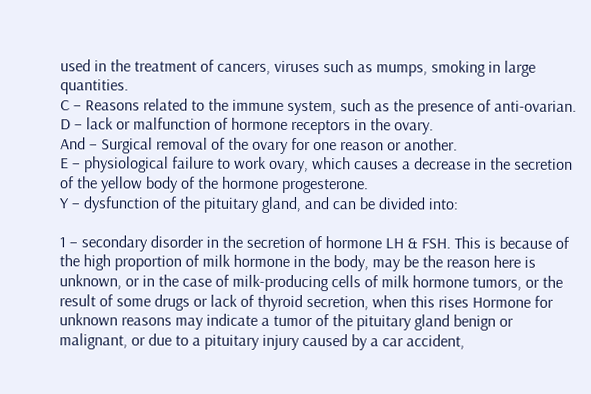used in the treatment of cancers, viruses such as mumps, smoking in large quantities.
C – Reasons related to the immune system, such as the presence of anti-ovarian.
D – lack or malfunction of hormone receptors in the ovary.
And – Surgical removal of the ovary for one reason or another.
E – physiological failure to work ovary, which causes a decrease in the secretion of the yellow body of the hormone progesterone.
Y – dysfunction of the pituitary gland, and can be divided into:

1 – secondary disorder in the secretion of hormone LH & FSH. This is because of the high proportion of milk hormone in the body, may be the reason here is unknown, or in the case of milk-producing cells of milk hormone tumors, or the result of some drugs or lack of thyroid secretion, when this rises Hormone for unknown reasons may indicate a tumor of the pituitary gland benign or malignant, or due to a pituitary injury caused by a car accident,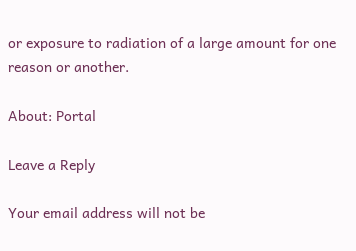or exposure to radiation of a large amount for one reason or another.

About: Portal

Leave a Reply

Your email address will not be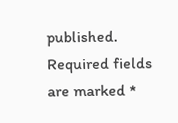published. Required fields are marked *